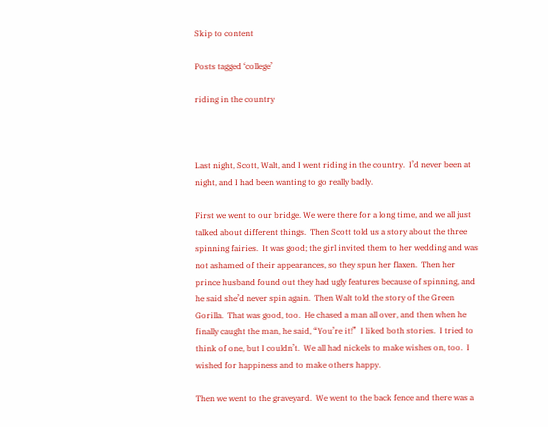Skip to content

Posts tagged ‘college’

riding in the country



Last night, Scott, Walt, and I went riding in the country.  I’d never been at night, and I had been wanting to go really badly.

First we went to our bridge. We were there for a long time, and we all just talked about different things.  Then Scott told us a story about the three spinning fairies.  It was good; the girl invited them to her wedding and was not ashamed of their appearances, so they spun her flaxen.  Then her prince husband found out they had ugly features because of spinning, and he said she’d never spin again.  Then Walt told the story of the Green Gorilla.  That was good, too.  He chased a man all over, and then when he finally caught the man, he said, “You’re it!”  I liked both stories.  I tried to think of one, but I couldn’t.  We all had nickels to make wishes on, too.  I wished for happiness and to make others happy.

Then we went to the graveyard.  We went to the back fence and there was a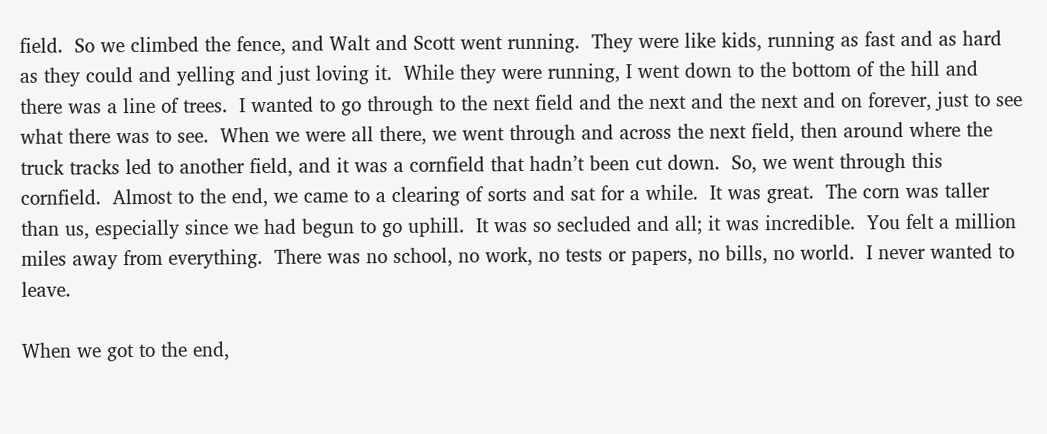field.  So we climbed the fence, and Walt and Scott went running.  They were like kids, running as fast and as hard as they could and yelling and just loving it.  While they were running, I went down to the bottom of the hill and there was a line of trees.  I wanted to go through to the next field and the next and the next and on forever, just to see what there was to see.  When we were all there, we went through and across the next field, then around where the truck tracks led to another field, and it was a cornfield that hadn’t been cut down.  So, we went through this cornfield.  Almost to the end, we came to a clearing of sorts and sat for a while.  It was great.  The corn was taller than us, especially since we had begun to go uphill.  It was so secluded and all; it was incredible.  You felt a million miles away from everything.  There was no school, no work, no tests or papers, no bills, no world.  I never wanted to leave.

When we got to the end,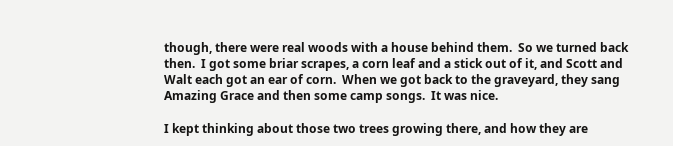though, there were real woods with a house behind them.  So we turned back then.  I got some briar scrapes, a corn leaf and a stick out of it, and Scott and Walt each got an ear of corn.  When we got back to the graveyard, they sang Amazing Grace and then some camp songs.  It was nice.

I kept thinking about those two trees growing there, and how they are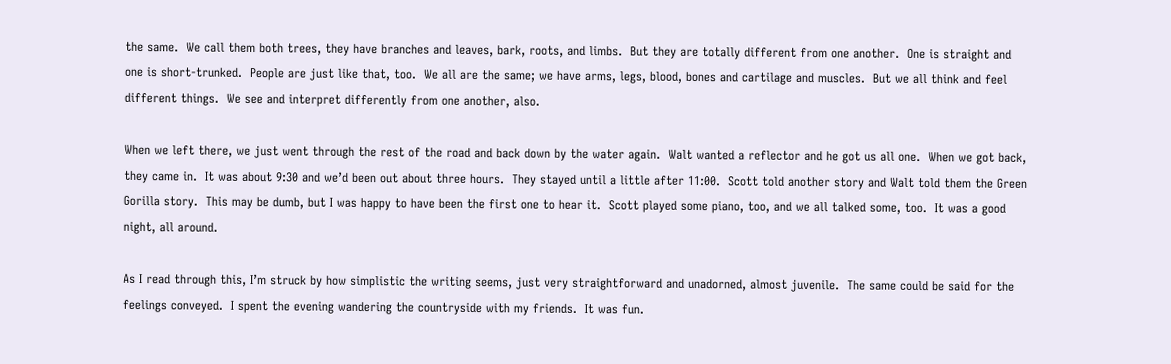the same.  We call them both trees, they have branches and leaves, bark, roots, and limbs.  But they are totally different from one another.  One is straight and one is short-trunked.  People are just like that, too.  We all are the same; we have arms, legs, blood, bones and cartilage and muscles.  But we all think and feel different things.  We see and interpret differently from one another, also.

When we left there, we just went through the rest of the road and back down by the water again.  Walt wanted a reflector and he got us all one.  When we got back, they came in.  It was about 9:30 and we’d been out about three hours.  They stayed until a little after 11:00.  Scott told another story and Walt told them the Green Gorilla story.  This may be dumb, but I was happy to have been the first one to hear it.  Scott played some piano, too, and we all talked some, too.  It was a good night, all around.

As I read through this, I’m struck by how simplistic the writing seems, just very straightforward and unadorned, almost juvenile.  The same could be said for the feelings conveyed.  I spent the evening wandering the countryside with my friends.  It was fun.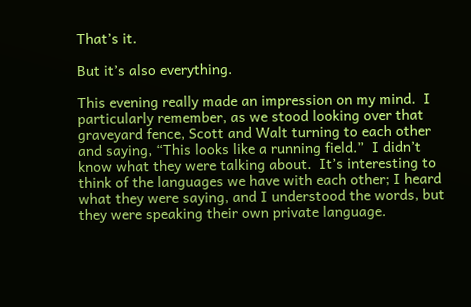That’s it.

But it’s also everything.

This evening really made an impression on my mind.  I particularly remember, as we stood looking over that graveyard fence, Scott and Walt turning to each other and saying, “This looks like a running field.”  I didn’t know what they were talking about.  It’s interesting to think of the languages we have with each other; I heard what they were saying, and I understood the words, but they were speaking their own private language.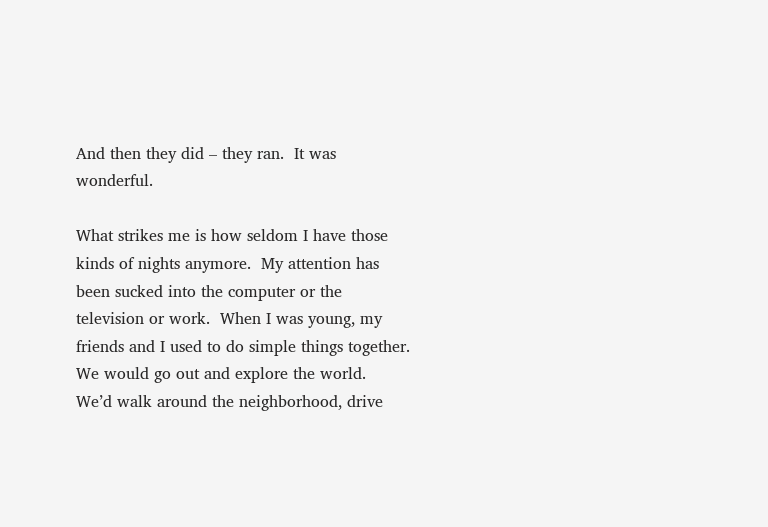And then they did – they ran.  It was wonderful.

What strikes me is how seldom I have those kinds of nights anymore.  My attention has been sucked into the computer or the television or work.  When I was young, my friends and I used to do simple things together.  We would go out and explore the world.  We’d walk around the neighborhood, drive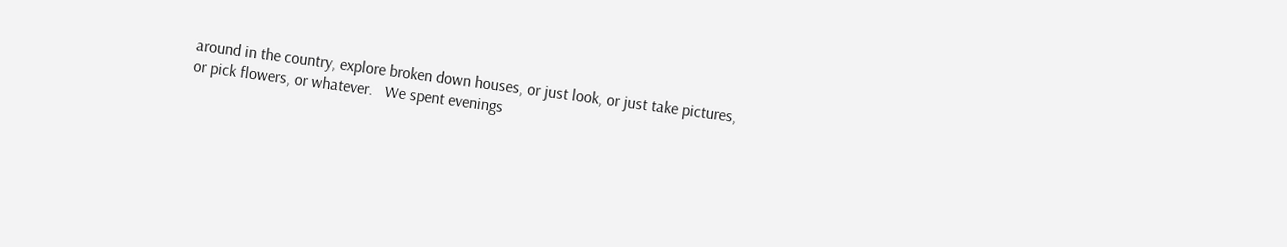around in the country, explore broken down houses, or just look, or just take pictures, or pick flowers, or whatever.   We spent evenings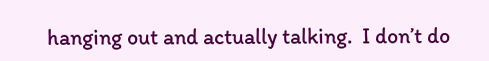hanging out and actually talking.  I don’t do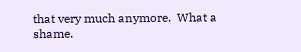that very much anymore.  What a shame.